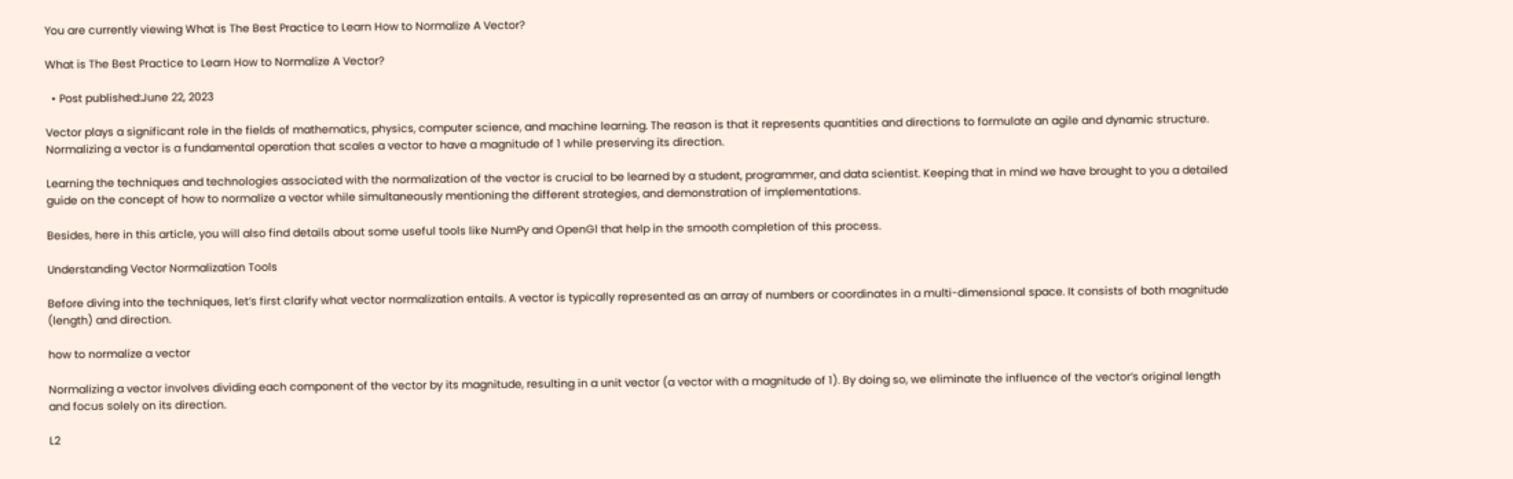You are currently viewing What is The Best Practice to Learn How to Normalize A Vector?

What is The Best Practice to Learn How to Normalize A Vector?

  • Post published:June 22, 2023

Vector plays a significant role in the fields of mathematics, physics, computer science, and machine learning. The reason is that it represents quantities and directions to formulate an agile and dynamic structure. Normalizing a vector is a fundamental operation that scales a vector to have a magnitude of 1 while preserving its direction.

Learning the techniques and technologies associated with the normalization of the vector is crucial to be learned by a student, programmer, and data scientist. Keeping that in mind we have brought to you a detailed guide on the concept of how to normalize a vector while simultaneously mentioning the different strategies, and demonstration of implementations.

Besides, here in this article, you will also find details about some useful tools like NumPy and OpenGl that help in the smooth completion of this process.

Understanding Vector Normalization Tools

Before diving into the techniques, let’s first clarify what vector normalization entails. A vector is typically represented as an array of numbers or coordinates in a multi-dimensional space. It consists of both magnitude (length) and direction.

how to normalize a vector

Normalizing a vector involves dividing each component of the vector by its magnitude, resulting in a unit vector (a vector with a magnitude of 1). By doing so, we eliminate the influence of the vector’s original length and focus solely on its direction.

L2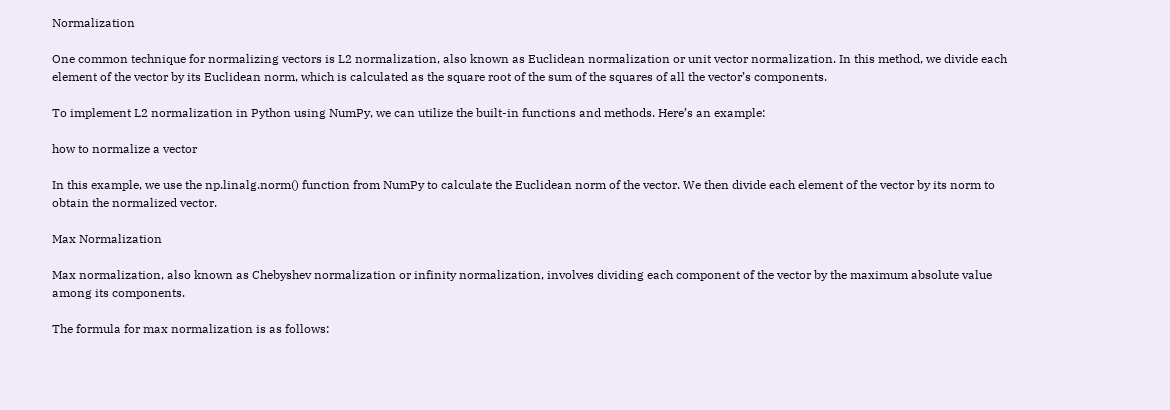Normalization

One common technique for normalizing vectors is L2 normalization, also known as Euclidean normalization or unit vector normalization. In this method, we divide each element of the vector by its Euclidean norm, which is calculated as the square root of the sum of the squares of all the vector’s components.

To implement L2 normalization in Python using NumPy, we can utilize the built-in functions and methods. Here’s an example:

how to normalize a vector

In this example, we use the np.linalg.norm() function from NumPy to calculate the Euclidean norm of the vector. We then divide each element of the vector by its norm to obtain the normalized vector.

Max Normalization

Max normalization, also known as Chebyshev normalization or infinity normalization, involves dividing each component of the vector by the maximum absolute value among its components.

The formula for max normalization is as follows: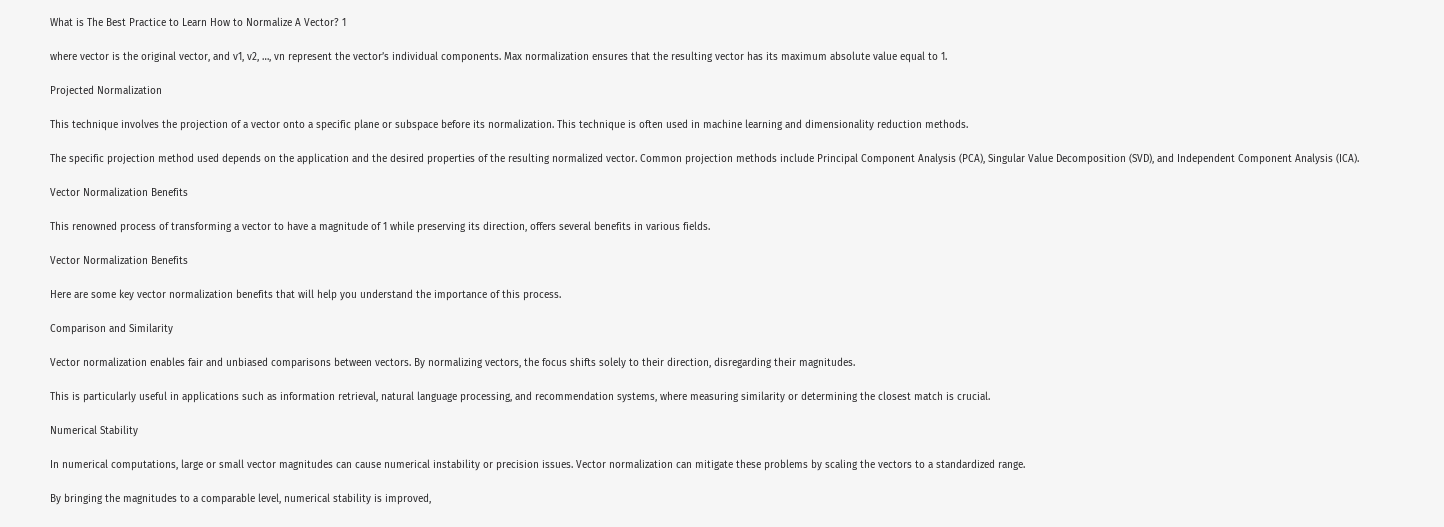What is The Best Practice to Learn How to Normalize A Vector? 1

where vector is the original vector, and v1, v2, …, vn represent the vector’s individual components. Max normalization ensures that the resulting vector has its maximum absolute value equal to 1.

Projected Normalization

This technique involves the projection of a vector onto a specific plane or subspace before its normalization. This technique is often used in machine learning and dimensionality reduction methods.

The specific projection method used depends on the application and the desired properties of the resulting normalized vector. Common projection methods include Principal Component Analysis (PCA), Singular Value Decomposition (SVD), and Independent Component Analysis (ICA).

Vector Normalization Benefits

This renowned process of transforming a vector to have a magnitude of 1 while preserving its direction, offers several benefits in various fields.

Vector Normalization Benefits

Here are some key vector normalization benefits that will help you understand the importance of this process.

Comparison and Similarity

Vector normalization enables fair and unbiased comparisons between vectors. By normalizing vectors, the focus shifts solely to their direction, disregarding their magnitudes.

This is particularly useful in applications such as information retrieval, natural language processing, and recommendation systems, where measuring similarity or determining the closest match is crucial.

Numerical Stability

In numerical computations, large or small vector magnitudes can cause numerical instability or precision issues. Vector normalization can mitigate these problems by scaling the vectors to a standardized range.

By bringing the magnitudes to a comparable level, numerical stability is improved,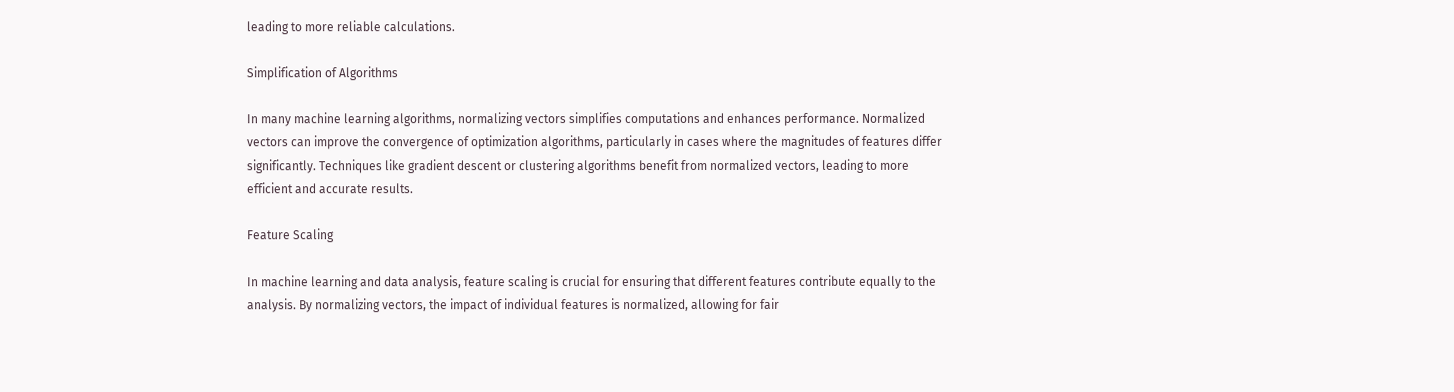leading to more reliable calculations.

Simplification of Algorithms

In many machine learning algorithms, normalizing vectors simplifies computations and enhances performance. Normalized vectors can improve the convergence of optimization algorithms, particularly in cases where the magnitudes of features differ significantly. Techniques like gradient descent or clustering algorithms benefit from normalized vectors, leading to more efficient and accurate results.

Feature Scaling

In machine learning and data analysis, feature scaling is crucial for ensuring that different features contribute equally to the analysis. By normalizing vectors, the impact of individual features is normalized, allowing for fair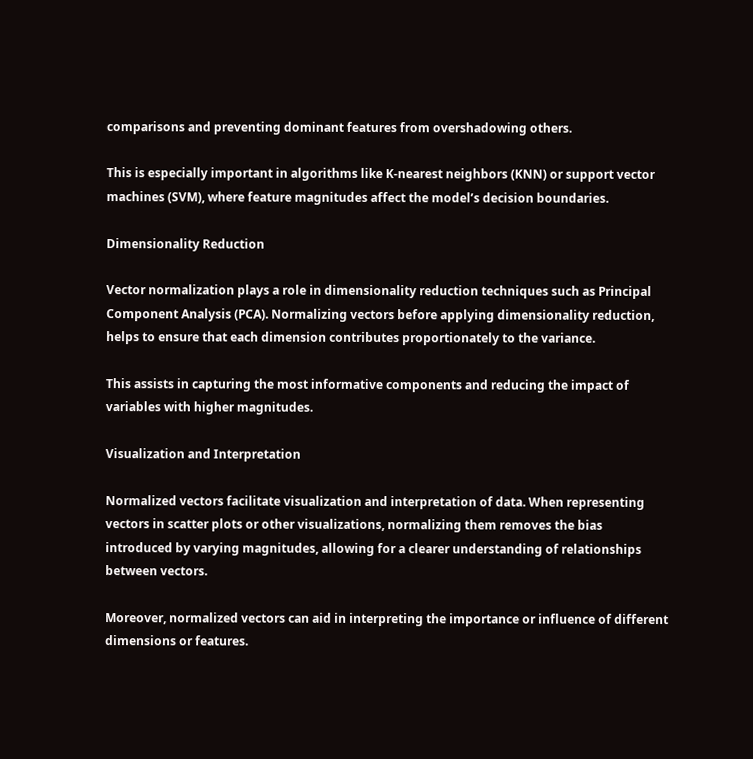comparisons and preventing dominant features from overshadowing others.

This is especially important in algorithms like K-nearest neighbors (KNN) or support vector machines (SVM), where feature magnitudes affect the model’s decision boundaries.

Dimensionality Reduction

Vector normalization plays a role in dimensionality reduction techniques such as Principal Component Analysis (PCA). Normalizing vectors before applying dimensionality reduction, helps to ensure that each dimension contributes proportionately to the variance.

This assists in capturing the most informative components and reducing the impact of variables with higher magnitudes.

Visualization and Interpretation

Normalized vectors facilitate visualization and interpretation of data. When representing vectors in scatter plots or other visualizations, normalizing them removes the bias introduced by varying magnitudes, allowing for a clearer understanding of relationships between vectors.

Moreover, normalized vectors can aid in interpreting the importance or influence of different dimensions or features.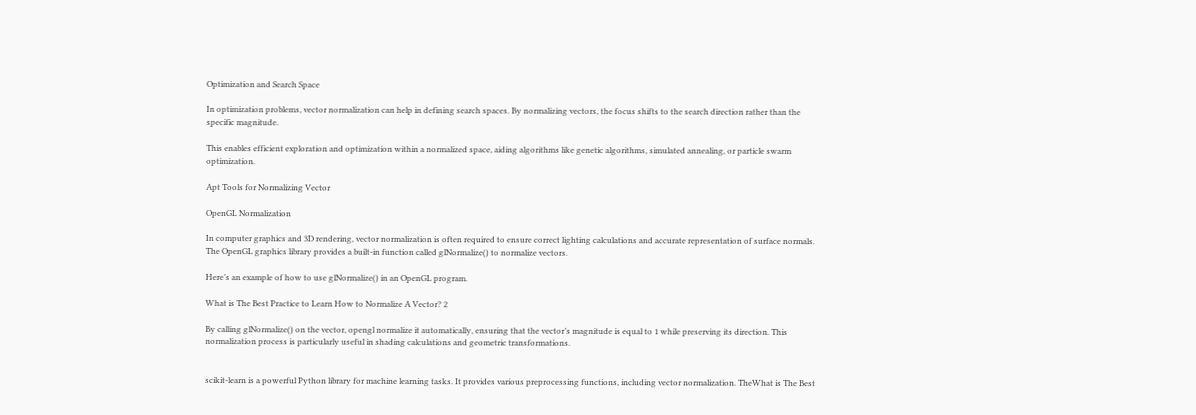Optimization and Search Space

In optimization problems, vector normalization can help in defining search spaces. By normalizing vectors, the focus shifts to the search direction rather than the specific magnitude.

This enables efficient exploration and optimization within a normalized space, aiding algorithms like genetic algorithms, simulated annealing, or particle swarm optimization.

Apt Tools for Normalizing Vector

OpenGL Normalization

In computer graphics and 3D rendering, vector normalization is often required to ensure correct lighting calculations and accurate representation of surface normals. The OpenGL graphics library provides a built-in function called glNormalize() to normalize vectors.

Here’s an example of how to use glNormalize() in an OpenGL program.

What is The Best Practice to Learn How to Normalize A Vector? 2

By calling glNormalize() on the vector, opengl normalize it automatically, ensuring that the vector’s magnitude is equal to 1 while preserving its direction. This normalization process is particularly useful in shading calculations and geometric transformations.


scikit-learn is a powerful Python library for machine learning tasks. It provides various preprocessing functions, including vector normalization. TheWhat is The Best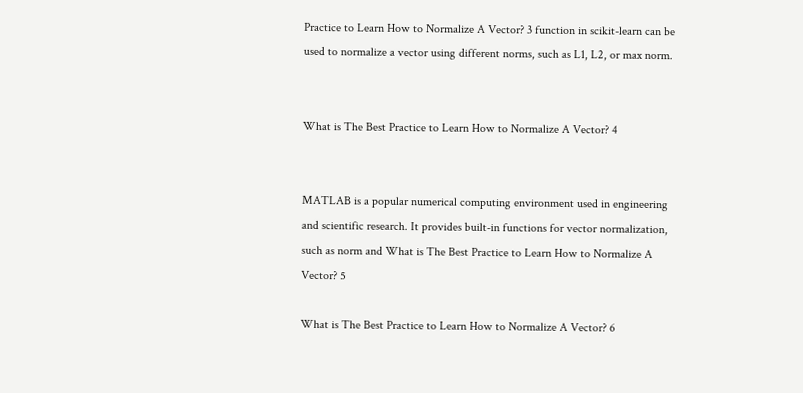Practice to Learn How to Normalize A Vector? 3 function in scikit-learn can be used to normalize a vector using different norms, such as L1, L2, or max norm.


What is The Best Practice to Learn How to Normalize A Vector? 4


MATLAB is a popular numerical computing environment used in engineering and scientific research. It provides built-in functions for vector normalization, such as norm and What is The Best Practice to Learn How to Normalize A Vector? 5

What is The Best Practice to Learn How to Normalize A Vector? 6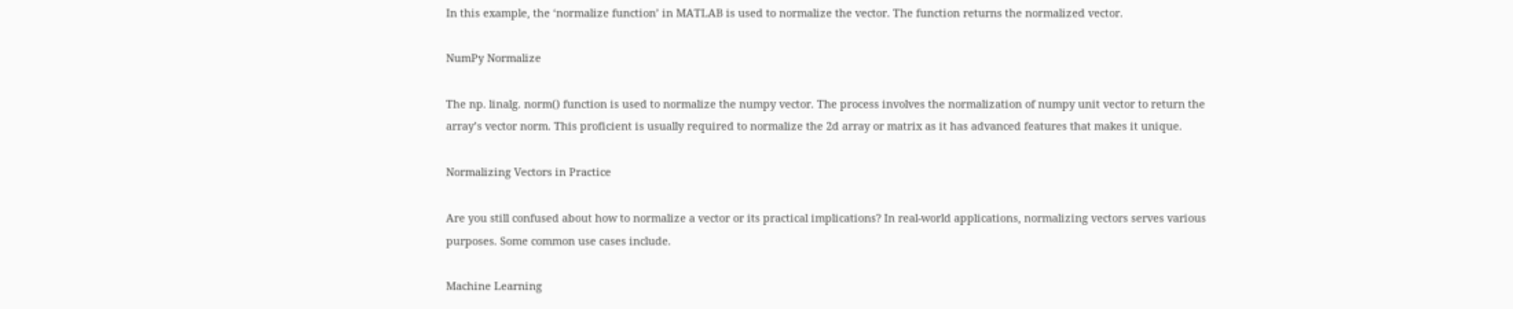In this example, the ‘normalize function’ in MATLAB is used to normalize the vector. The function returns the normalized vector.

NumPy Normalize

The np. linalg. norm() function is used to normalize the numpy vector. The process involves the normalization of numpy unit vector to return the array’s vector norm. This proficient is usually required to normalize the 2d array or matrix as it has advanced features that makes it unique.

Normalizing Vectors in Practice

Are you still confused about how to normalize a vector or its practical implications? In real-world applications, normalizing vectors serves various purposes. Some common use cases include.

Machine Learning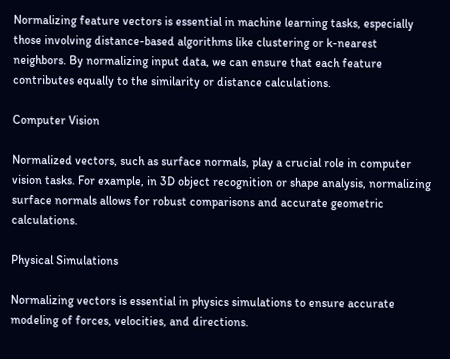Normalizing feature vectors is essential in machine learning tasks, especially those involving distance-based algorithms like clustering or k-nearest neighbors. By normalizing input data, we can ensure that each feature contributes equally to the similarity or distance calculations.

Computer Vision

Normalized vectors, such as surface normals, play a crucial role in computer vision tasks. For example, in 3D object recognition or shape analysis, normalizing surface normals allows for robust comparisons and accurate geometric calculations.

Physical Simulations

Normalizing vectors is essential in physics simulations to ensure accurate modeling of forces, velocities, and directions.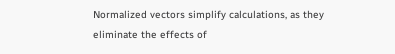Normalized vectors simplify calculations, as they eliminate the effects of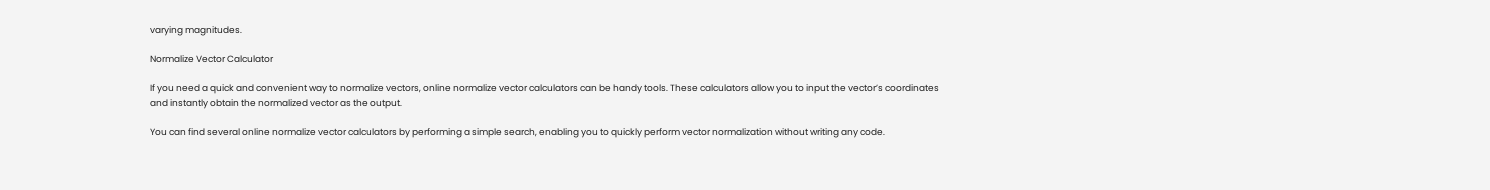varying magnitudes.

Normalize Vector Calculator

If you need a quick and convenient way to normalize vectors, online normalize vector calculators can be handy tools. These calculators allow you to input the vector’s coordinates and instantly obtain the normalized vector as the output.

You can find several online normalize vector calculators by performing a simple search, enabling you to quickly perform vector normalization without writing any code.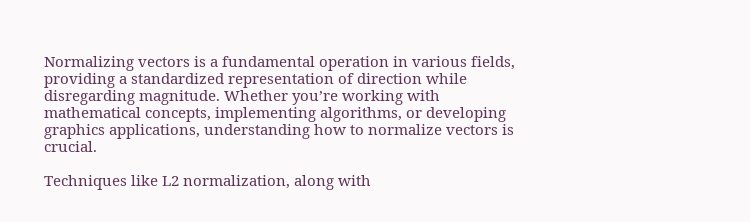Normalizing vectors is a fundamental operation in various fields, providing a standardized representation of direction while disregarding magnitude. Whether you’re working with mathematical concepts, implementing algorithms, or developing graphics applications, understanding how to normalize vectors is crucial.

Techniques like L2 normalization, along with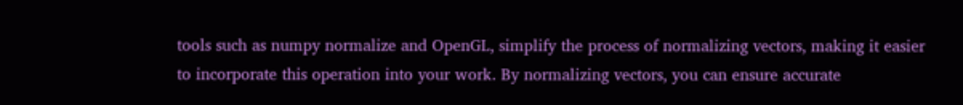tools such as numpy normalize and OpenGL, simplify the process of normalizing vectors, making it easier to incorporate this operation into your work. By normalizing vectors, you can ensure accurate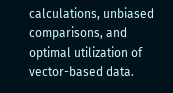calculations, unbiased comparisons, and optimal utilization of vector-based data.